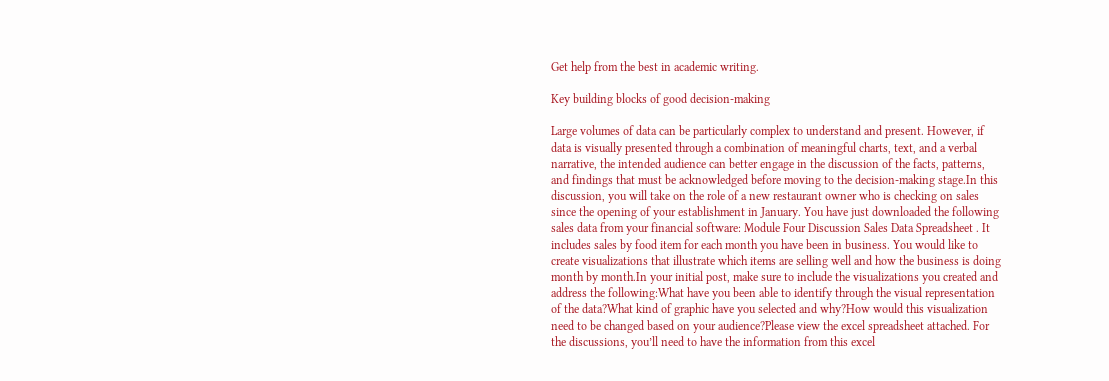Get help from the best in academic writing.

Key building blocks of good decision-making

Large volumes of data can be particularly complex to understand and present. However, if data is visually presented through a combination of meaningful charts, text, and a verbal narrative, the intended audience can better engage in the discussion of the facts, patterns, and findings that must be acknowledged before moving to the decision-making stage.In this discussion, you will take on the role of a new restaurant owner who is checking on sales since the opening of your establishment in January. You have just downloaded the following sales data from your financial software: Module Four Discussion Sales Data Spreadsheet . It includes sales by food item for each month you have been in business. You would like to create visualizations that illustrate which items are selling well and how the business is doing month by month.In your initial post, make sure to include the visualizations you created and address the following:What have you been able to identify through the visual representation of the data?What kind of graphic have you selected and why?How would this visualization need to be changed based on your audience?Please view the excel spreadsheet attached. For the discussions, you’ll need to have the information from this excel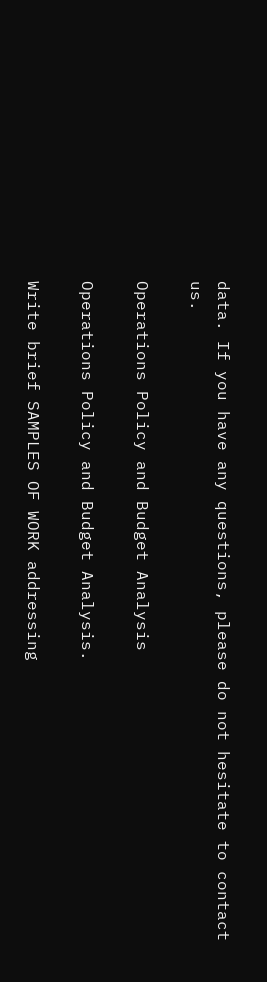data. If you have any questions, please do not hesitate to contact us.

Operations Policy and Budget Analysis

Operations Policy and Budget Analysis.

Write brief SAMPLES OF WORK addressing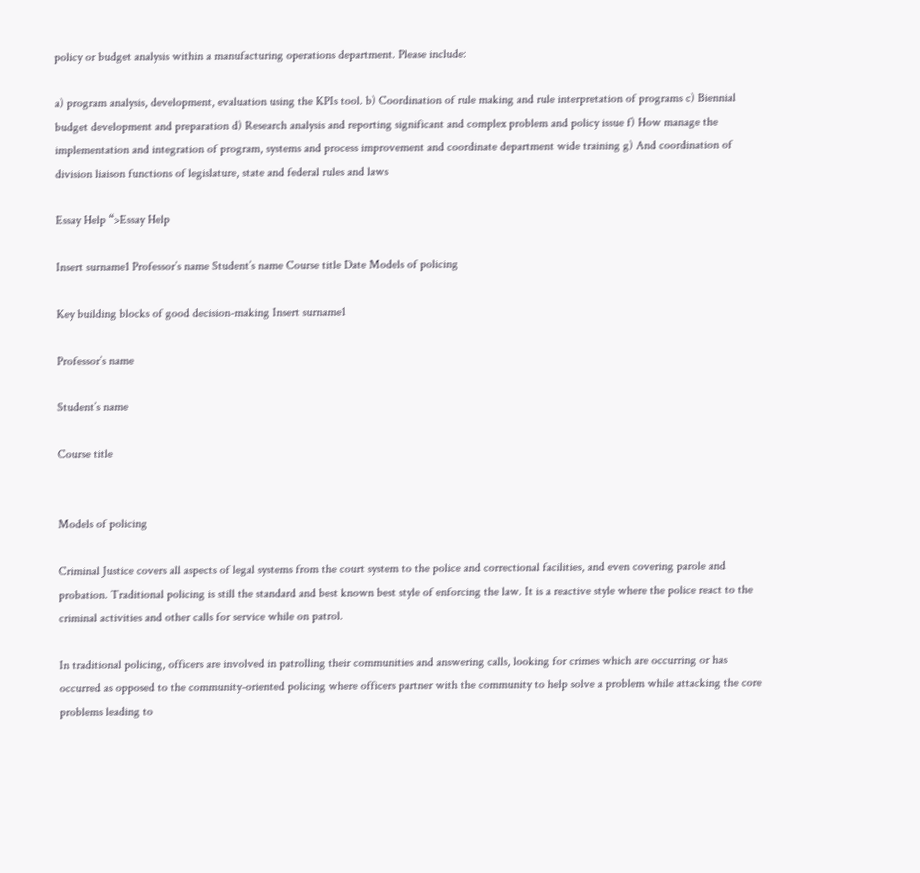policy or budget analysis within a manufacturing operations department. Please include:

a) program analysis, development, evaluation using the KPIs tool. b) Coordination of rule making and rule interpretation of programs c) Biennial budget development and preparation d) Research analysis and reporting significant and complex problem and policy issue f) How manage the implementation and integration of program, systems and process improvement and coordinate department wide training g) And coordination of division liaison functions of legislature, state and federal rules and laws

Essay Help “>Essay Help

Insert surname1 Professor’s name Student’s name Course title Date Models of policing

Key building blocks of good decision-making Insert surname1

Professor’s name

Student’s name

Course title


Models of policing

Criminal Justice covers all aspects of legal systems from the court system to the police and correctional facilities, and even covering parole and probation. Traditional policing is still the standard and best known best style of enforcing the law. It is a reactive style where the police react to the criminal activities and other calls for service while on patrol.

In traditional policing, officers are involved in patrolling their communities and answering calls, looking for crimes which are occurring or has occurred as opposed to the community-oriented policing where officers partner with the community to help solve a problem while attacking the core problems leading to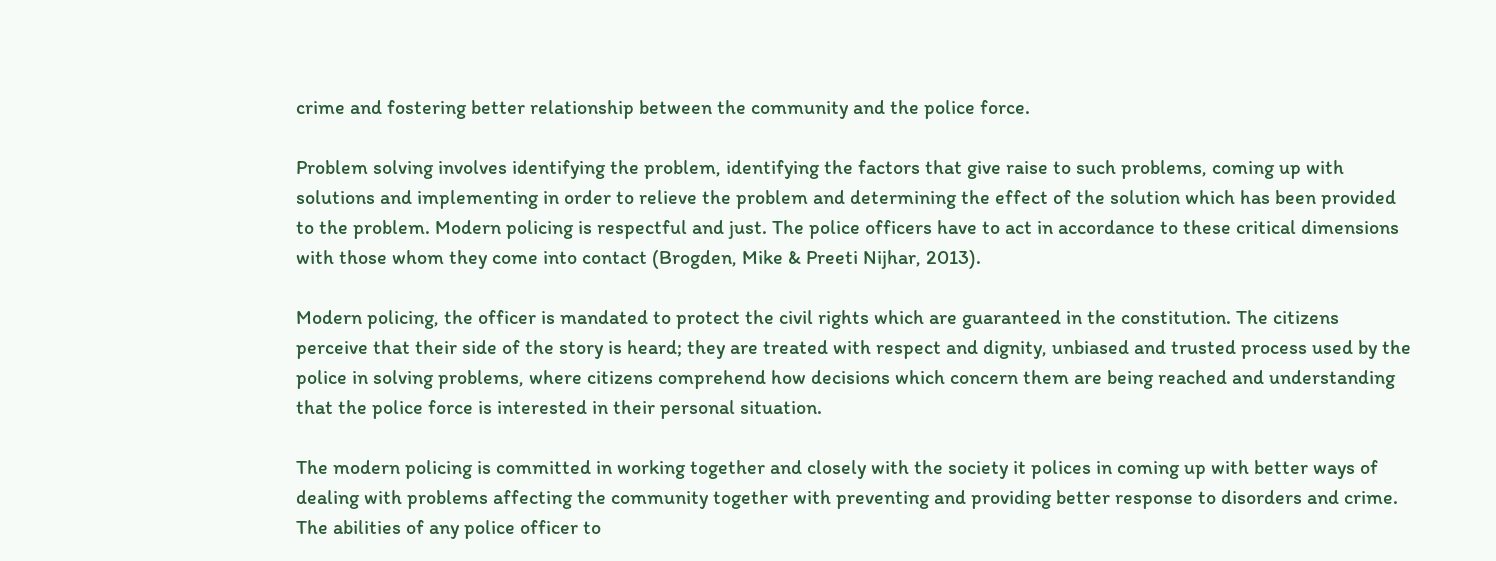crime and fostering better relationship between the community and the police force.

Problem solving involves identifying the problem, identifying the factors that give raise to such problems, coming up with solutions and implementing in order to relieve the problem and determining the effect of the solution which has been provided to the problem. Modern policing is respectful and just. The police officers have to act in accordance to these critical dimensions with those whom they come into contact (Brogden, Mike & Preeti Nijhar, 2013).

Modern policing, the officer is mandated to protect the civil rights which are guaranteed in the constitution. The citizens perceive that their side of the story is heard; they are treated with respect and dignity, unbiased and trusted process used by the police in solving problems, where citizens comprehend how decisions which concern them are being reached and understanding that the police force is interested in their personal situation.

The modern policing is committed in working together and closely with the society it polices in coming up with better ways of dealing with problems affecting the community together with preventing and providing better response to disorders and crime. The abilities of any police officer to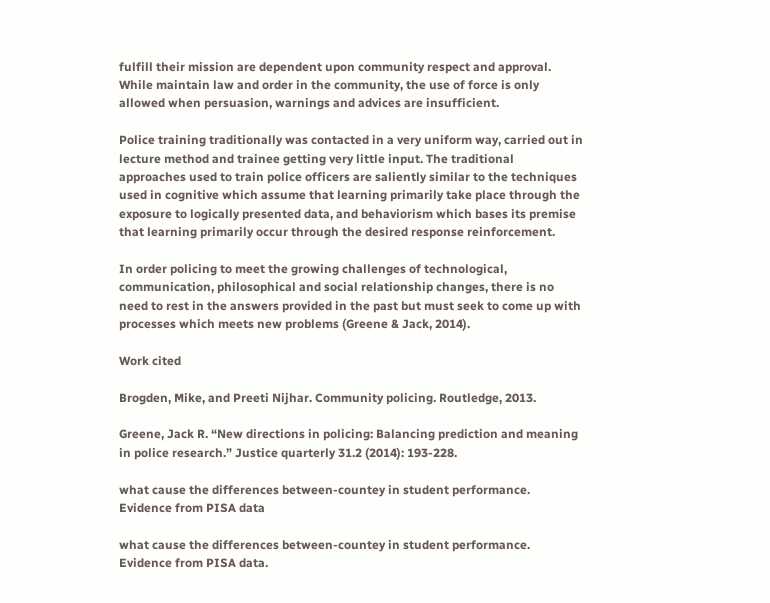fulfill their mission are dependent upon community respect and approval. While maintain law and order in the community, the use of force is only allowed when persuasion, warnings and advices are insufficient.

Police training traditionally was contacted in a very uniform way, carried out in lecture method and trainee getting very little input. The traditional approaches used to train police officers are saliently similar to the techniques used in cognitive which assume that learning primarily take place through the exposure to logically presented data, and behaviorism which bases its premise that learning primarily occur through the desired response reinforcement.

In order policing to meet the growing challenges of technological, communication, philosophical and social relationship changes, there is no need to rest in the answers provided in the past but must seek to come up with processes which meets new problems (Greene & Jack, 2014).

Work cited

Brogden, Mike, and Preeti Nijhar. Community policing. Routledge, 2013.

Greene, Jack R. “New directions in policing: Balancing prediction and meaning in police research.” Justice quarterly 31.2 (2014): 193-228.

what cause the differences between-countey in student performance. Evidence from PISA data

what cause the differences between-countey in student performance. Evidence from PISA data.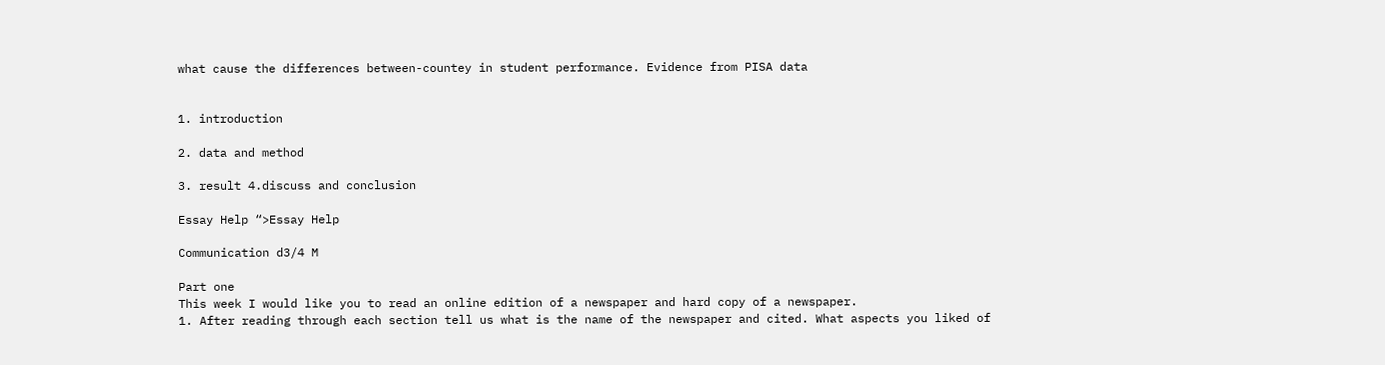what cause the differences between-countey in student performance. Evidence from PISA data


1. introduction

2. data and method

3. result 4.discuss and conclusion

Essay Help “>Essay Help

Communication d3/4 M

Part one
This week I would like you to read an online edition of a newspaper and hard copy of a newspaper.
1. After reading through each section tell us what is the name of the newspaper and cited. What aspects you liked of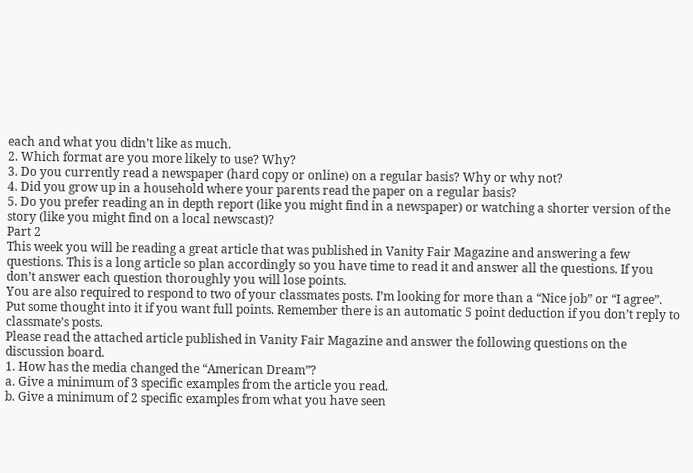each and what you didn’t like as much.
2. Which format are you more likely to use? Why?
3. Do you currently read a newspaper (hard copy or online) on a regular basis? Why or why not?
4. Did you grow up in a household where your parents read the paper on a regular basis?
5. Do you prefer reading an in depth report (like you might find in a newspaper) or watching a shorter version of the story (like you might find on a local newscast)?
Part 2
This week you will be reading a great article that was published in Vanity Fair Magazine and answering a few questions. This is a long article so plan accordingly so you have time to read it and answer all the questions. If you don’t answer each question thoroughly you will lose points.
You are also required to respond to two of your classmates posts. I’m looking for more than a “Nice job” or “I agree”. Put some thought into it if you want full points. Remember there is an automatic 5 point deduction if you don’t reply to classmate’s posts.
Please read the attached article published in Vanity Fair Magazine and answer the following questions on the discussion board.
1. How has the media changed the “American Dream”?
a. Give a minimum of 3 specific examples from the article you read.
b. Give a minimum of 2 specific examples from what you have seen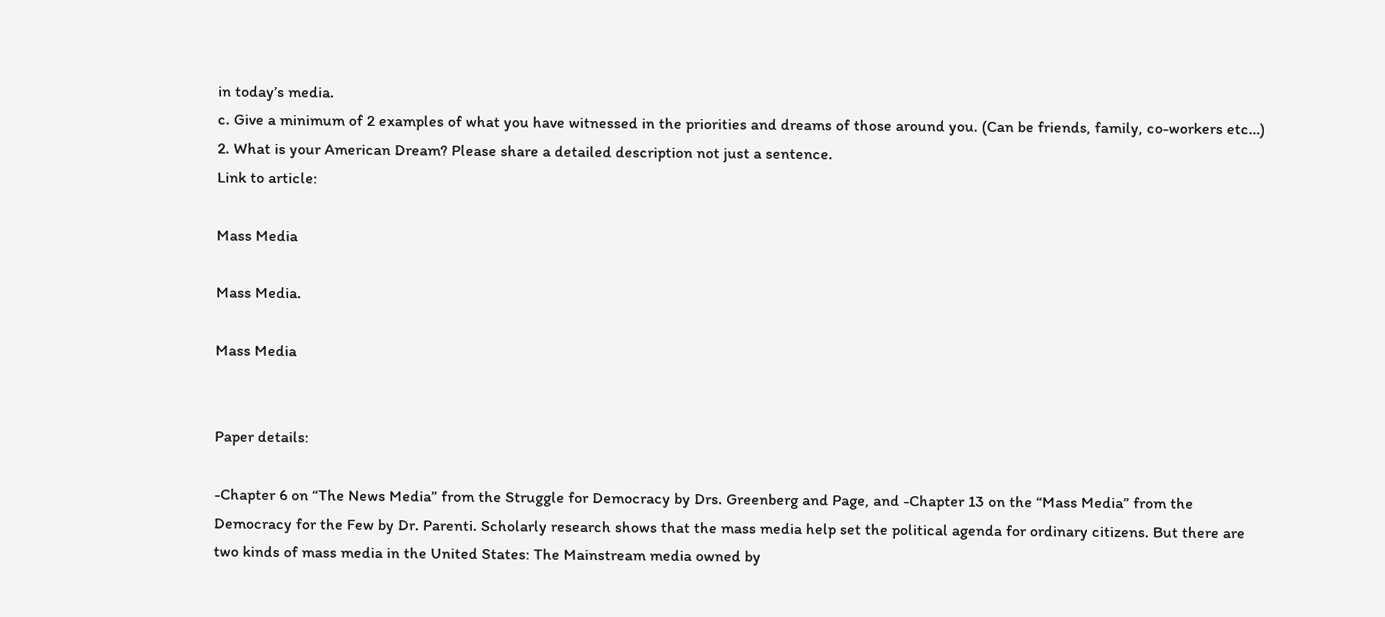in today’s media.
c. Give a minimum of 2 examples of what you have witnessed in the priorities and dreams of those around you. (Can be friends, family, co-workers etc…)
2. What is your American Dream? Please share a detailed description not just a sentence.
Link to article:

Mass Media

Mass Media.

Mass Media


Paper details:

-Chapter 6 on “The News Media” from the Struggle for Democracy by Drs. Greenberg and Page, and -Chapter 13 on the “Mass Media” from the Democracy for the Few by Dr. Parenti. Scholarly research shows that the mass media help set the political agenda for ordinary citizens. But there are two kinds of mass media in the United States: The Mainstream media owned by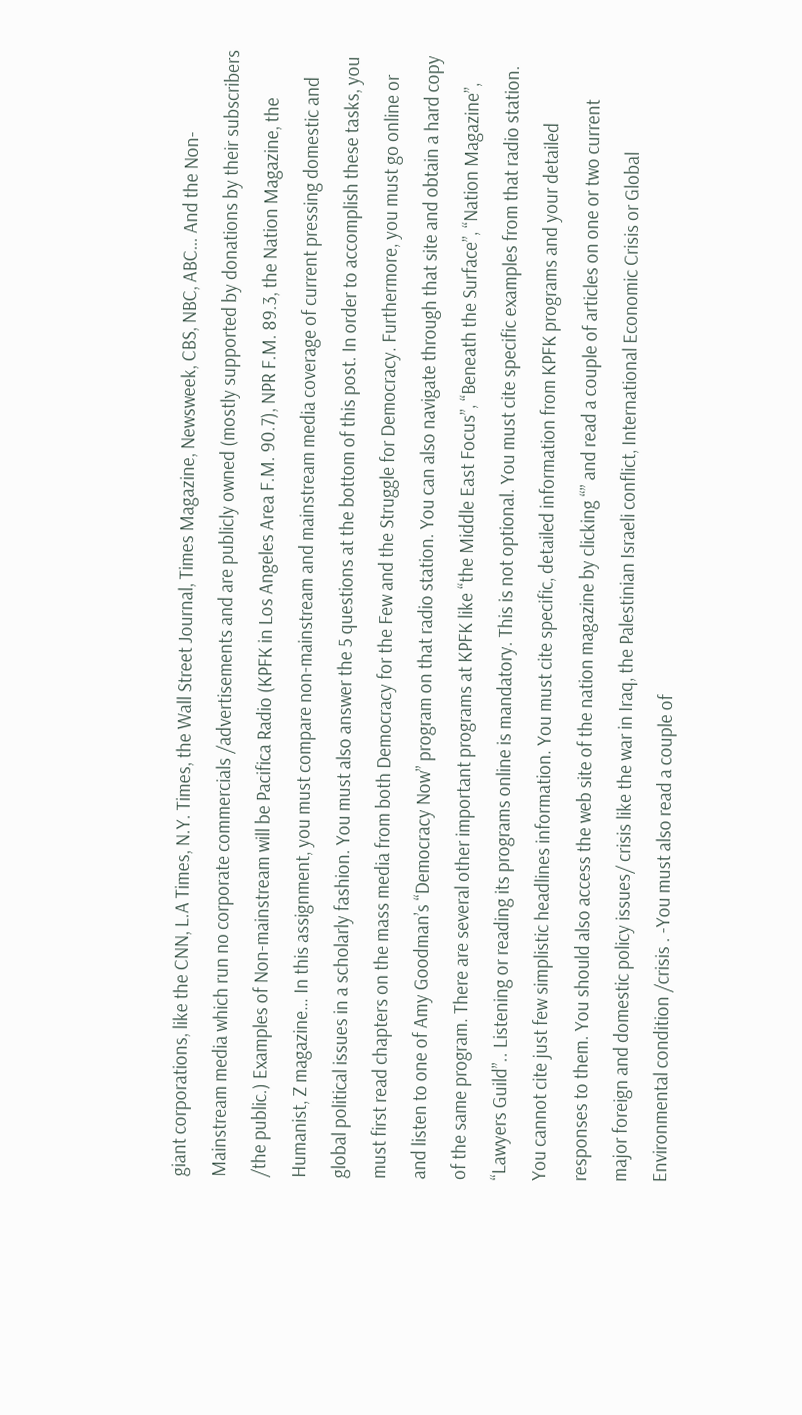giant corporations, like the CNN, L.A Times, N.Y. Times, the Wall Street Journal, Times Magazine, Newsweek, CBS, NBC, ABC… And the Non-Mainstream media which run no corporate commercials /advertisements and are publicly owned (mostly supported by donations by their subscribers /the public.) Examples of Non-mainstream will be Pacifica Radio (KPFK in Los Angeles Area F.M. 90.7), NPR F.M. 89.3, the Nation Magazine, the Humanist, Z magazine… In this assignment, you must compare non-mainstream and mainstream media coverage of current pressing domestic and global political issues in a scholarly fashion. You must also answer the 5 questions at the bottom of this post. In order to accomplish these tasks, you must first read chapters on the mass media from both Democracy for the Few and the Struggle for Democracy. Furthermore, you must go online or and listen to one of Amy Goodman’s “Democracy Now” program on that radio station. You can also navigate through that site and obtain a hard copy of the same program. There are several other important programs at KPFK like “the Middle East Focus”, “Beneath the Surface”, “Nation Magazine”, “Lawyers Guild”.. Listening or reading its programs online is mandatory. This is not optional. You must cite specific examples from that radio station. You cannot cite just few simplistic headlines information. You must cite specific, detailed information from KPFK programs and your detailed responses to them. You should also access the web site of the nation magazine by clicking “” and read a couple of articles on one or two current major foreign and domestic policy issues/ crisis like the war in Iraq, the Palestinian Israeli conflict, International Economic Crisis or Global Environmental condition /crisis . -You must also read a couple of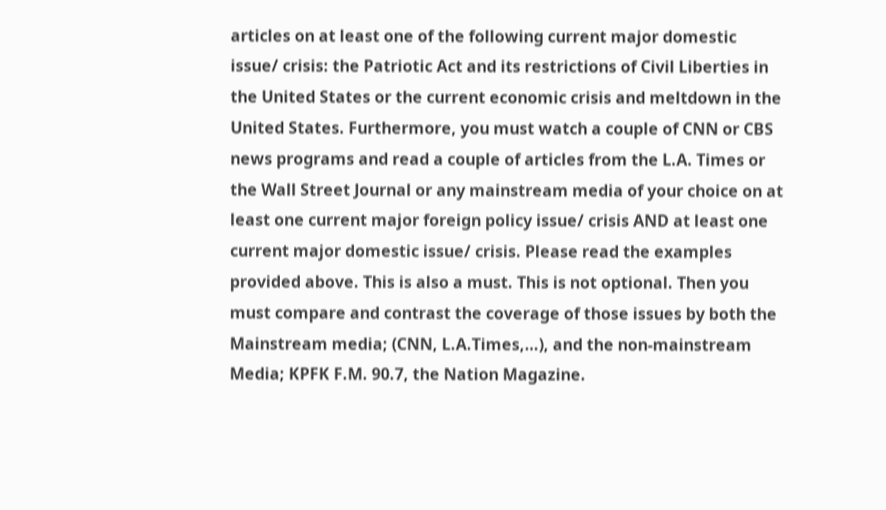articles on at least one of the following current major domestic issue/ crisis: the Patriotic Act and its restrictions of Civil Liberties in the United States or the current economic crisis and meltdown in the United States. Furthermore, you must watch a couple of CNN or CBS news programs and read a couple of articles from the L.A. Times or the Wall Street Journal or any mainstream media of your choice on at least one current major foreign policy issue/ crisis AND at least one current major domestic issue/ crisis. Please read the examples provided above. This is also a must. This is not optional. Then you must compare and contrast the coverage of those issues by both the Mainstream media; (CNN, L.A.Times,…), and the non-mainstream Media; KPFK F.M. 90.7, the Nation Magazine.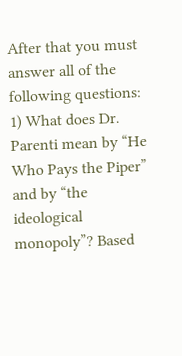After that you must answer all of the following questions: 1) What does Dr. Parenti mean by “He Who Pays the Piper” and by “the ideological monopoly”? Based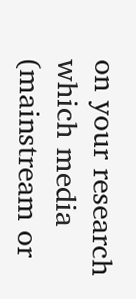on your research which media (mainstream or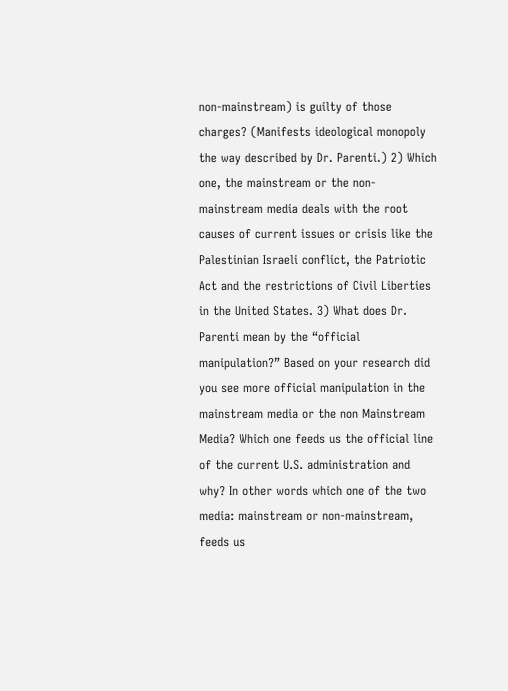non-mainstream) is guilty of those charges? (Manifests ideological monopoly the way described by Dr. Parenti.) 2) Which one, the mainstream or the non-mainstream media deals with the root causes of current issues or crisis like the Palestinian Israeli conflict, the Patriotic Act and the restrictions of Civil Liberties in the United States. 3) What does Dr. Parenti mean by the “official manipulation?” Based on your research did you see more official manipulation in the mainstream media or the non Mainstream Media? Which one feeds us the official line of the current U.S. administration and why? In other words which one of the two media: mainstream or non-mainstream, feeds us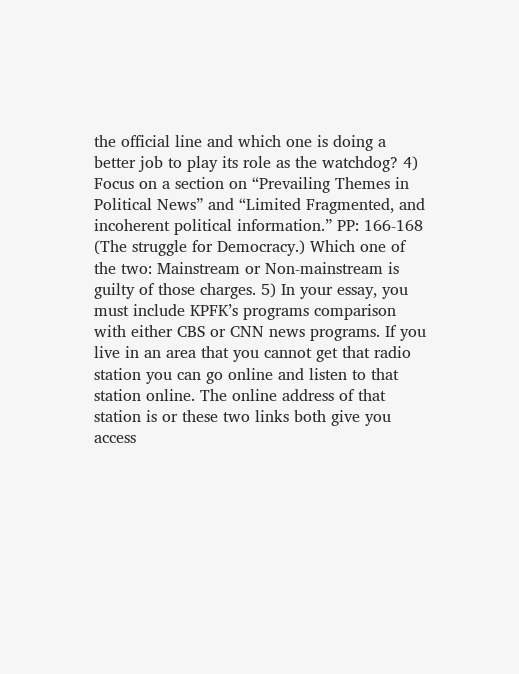the official line and which one is doing a better job to play its role as the watchdog? 4) Focus on a section on “Prevailing Themes in Political News” and “Limited Fragmented, and incoherent political information.” PP: 166-168 (The struggle for Democracy.) Which one of the two: Mainstream or Non-mainstream is guilty of those charges. 5) In your essay, you must include KPFK’s programs comparison with either CBS or CNN news programs. If you live in an area that you cannot get that radio station you can go online and listen to that station online. The online address of that station is or these two links both give you access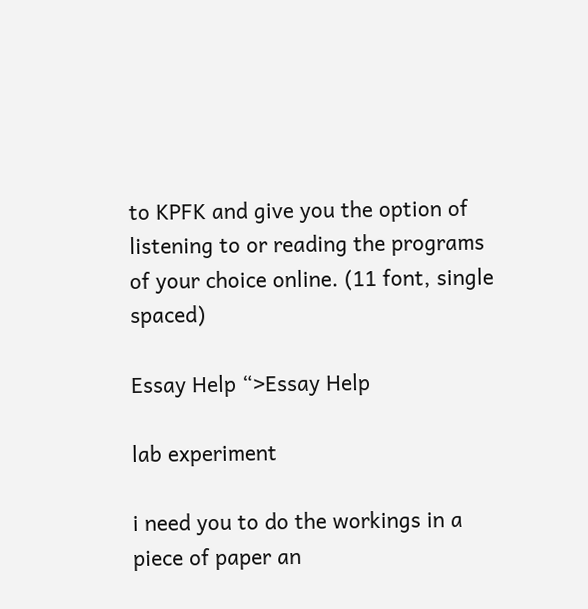to KPFK and give you the option of listening to or reading the programs of your choice online. (11 font, single spaced)

Essay Help “>Essay Help

lab experiment

i need you to do the workings in a piece of paper an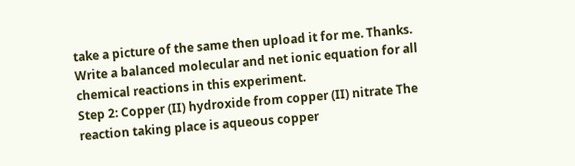take a picture of the same then upload it for me. Thanks.
Write a balanced molecular and net ionic equation for all chemical reactions in this experiment.
Step 2: Copper (II) hydroxide from copper (II) nitrate The reaction taking place is aqueous copper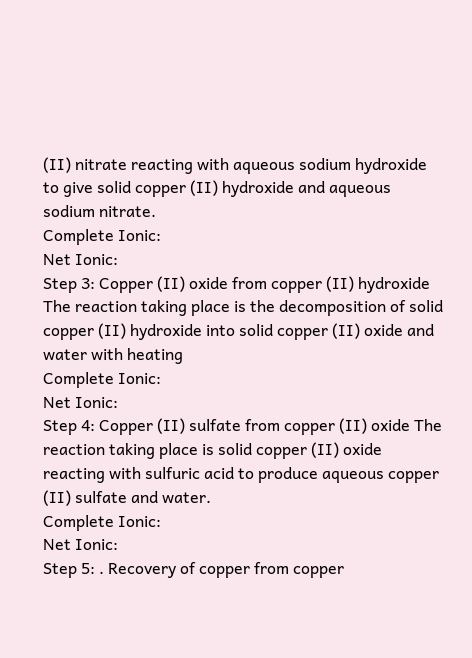(II) nitrate reacting with aqueous sodium hydroxide to give solid copper (II) hydroxide and aqueous sodium nitrate.
Complete Ionic:
Net Ionic:
Step 3: Copper (II) oxide from copper (II) hydroxide The reaction taking place is the decomposition of solid copper (II) hydroxide into solid copper (II) oxide and water with heating
Complete Ionic:
Net Ionic:
Step 4: Copper (II) sulfate from copper (II) oxide The reaction taking place is solid copper (II) oxide reacting with sulfuric acid to produce aqueous copper (II) sulfate and water.
Complete Ionic:
Net Ionic:
Step 5: . Recovery of copper from copper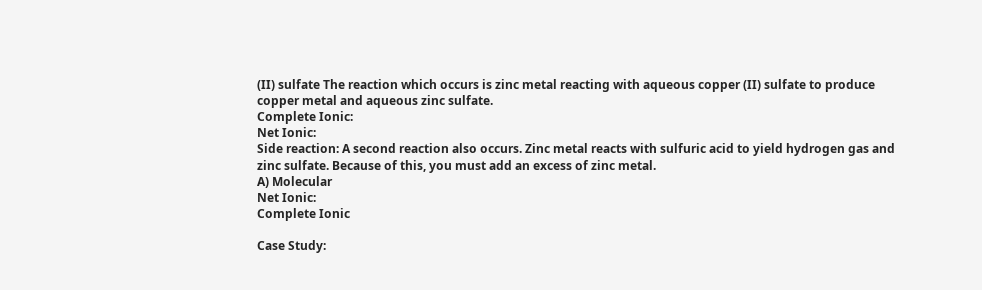(II) sulfate The reaction which occurs is zinc metal reacting with aqueous copper (II) sulfate to produce copper metal and aqueous zinc sulfate.
Complete Ionic:
Net Ionic:
Side reaction: A second reaction also occurs. Zinc metal reacts with sulfuric acid to yield hydrogen gas and zinc sulfate. Because of this, you must add an excess of zinc metal.
A) Molecular
Net Ionic:
Complete Ionic

Case Study: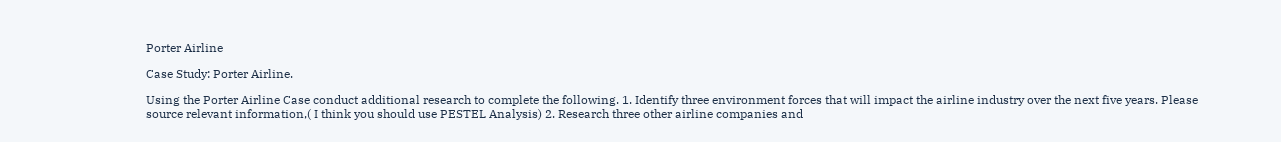Porter Airline

Case Study: Porter Airline.

Using the Porter Airline Case conduct additional research to complete the following. 1. Identify three environment forces that will impact the airline industry over the next five years. Please source relevant information,( I think you should use PESTEL Analysis) 2. Research three other airline companies and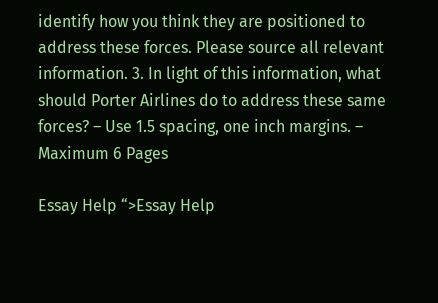identify how you think they are positioned to address these forces. Please source all relevant information. 3. In light of this information, what should Porter Airlines do to address these same forces? – Use 1.5 spacing, one inch margins. – Maximum 6 Pages

Essay Help “>Essay Help